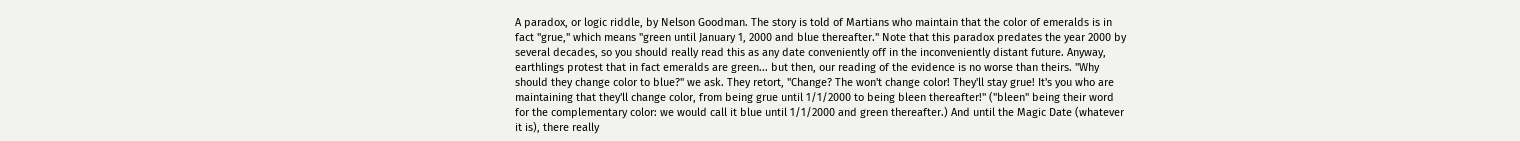A paradox, or logic riddle, by Nelson Goodman. The story is told of Martians who maintain that the color of emeralds is in fact "grue," which means "green until January 1, 2000 and blue thereafter." Note that this paradox predates the year 2000 by several decades, so you should really read this as any date conveniently off in the inconveniently distant future. Anyway, earthlings protest that in fact emeralds are green... but then, our reading of the evidence is no worse than theirs. "Why should they change color to blue?" we ask. They retort, "Change? The won't change color! They'll stay grue! It's you who are maintaining that they'll change color, from being grue until 1/1/2000 to being bleen thereafter!" ("bleen" being their word for the complementary color: we would call it blue until 1/1/2000 and green thereafter.) And until the Magic Date (whatever it is), there really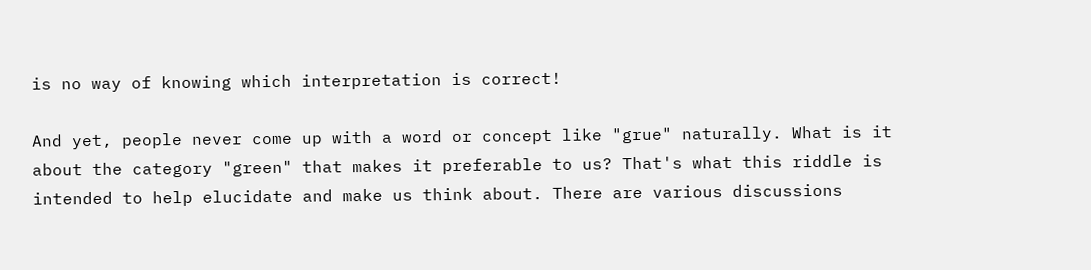is no way of knowing which interpretation is correct!

And yet, people never come up with a word or concept like "grue" naturally. What is it about the category "green" that makes it preferable to us? That's what this riddle is intended to help elucidate and make us think about. There are various discussions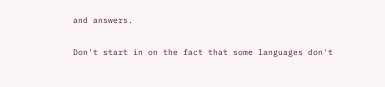and answers.

Don't start in on the fact that some languages don't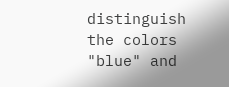distinguish the colors "blue" and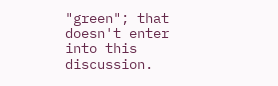"green"; that doesn't enter into this discussion.